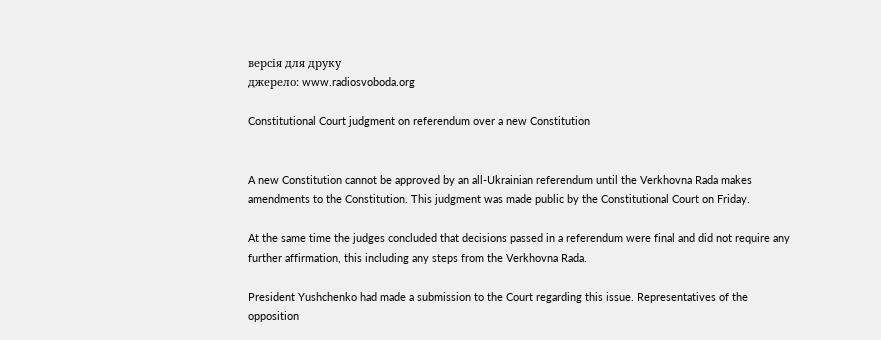версія для друку
джерело: www.radiosvoboda.org

Constitutional Court judgment on referendum over a new Constitution


A new Constitution cannot be approved by an all-Ukrainian referendum until the Verkhovna Rada makes amendments to the Constitution. This judgment was made public by the Constitutional Court on Friday.

At the same time the judges concluded that decisions passed in a referendum were final and did not require any further affirmation, this including any steps from the Verkhovna Rada.

President Yushchenko had made a submission to the Court regarding this issue. Representatives of the opposition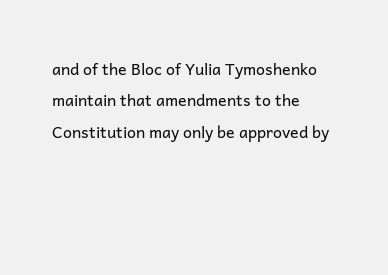and of the Bloc of Yulia Tymoshenko maintain that amendments to the Constitution may only be approved by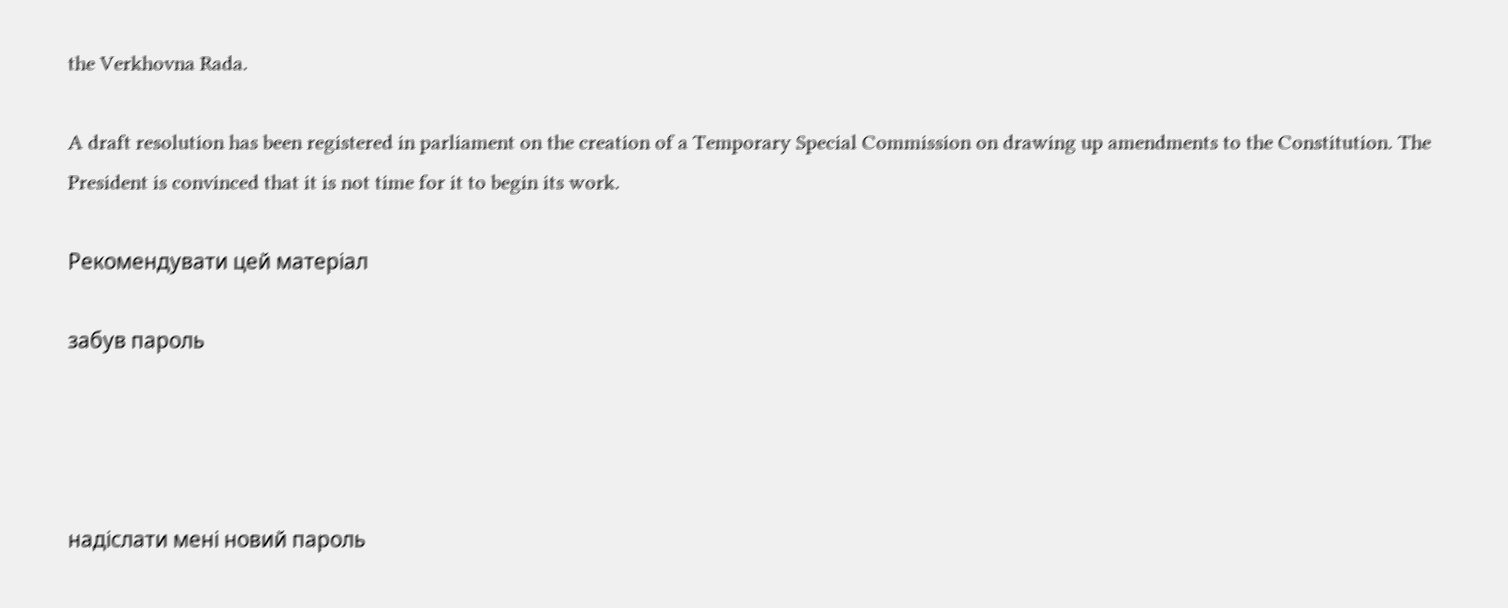the Verkhovna Rada.

A draft resolution has been registered in parliament on the creation of a Temporary Special Commission on drawing up amendments to the Constitution. The President is convinced that it is not time for it to begin its work.

Рекомендувати цей матеріал

забув пароль




надіслати мені новий пароль